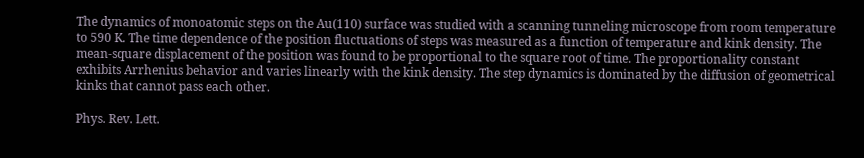The dynamics of monoatomic steps on the Au(110) surface was studied with a scanning tunneling microscope from room temperature to 590 K. The time dependence of the position fluctuations of steps was measured as a function of temperature and kink density. The mean-square displacement of the position was found to be proportional to the square root of time. The proportionality constant exhibits Arrhenius behavior and varies linearly with the kink density. The step dynamics is dominated by the diffusion of geometrical kinks that cannot pass each other.

Phys. Rev. Lett.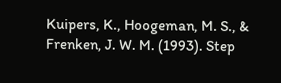Kuipers, K., Hoogeman, M. S., & Frenken, J. W. M. (1993). Step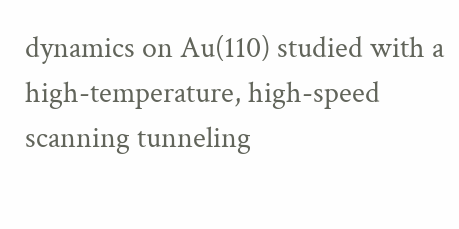dynamics on Au(110) studied with a high-temperature, high-speed scanning tunneling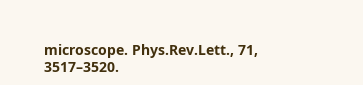microscope. Phys.Rev.Lett., 71, 3517–3520.